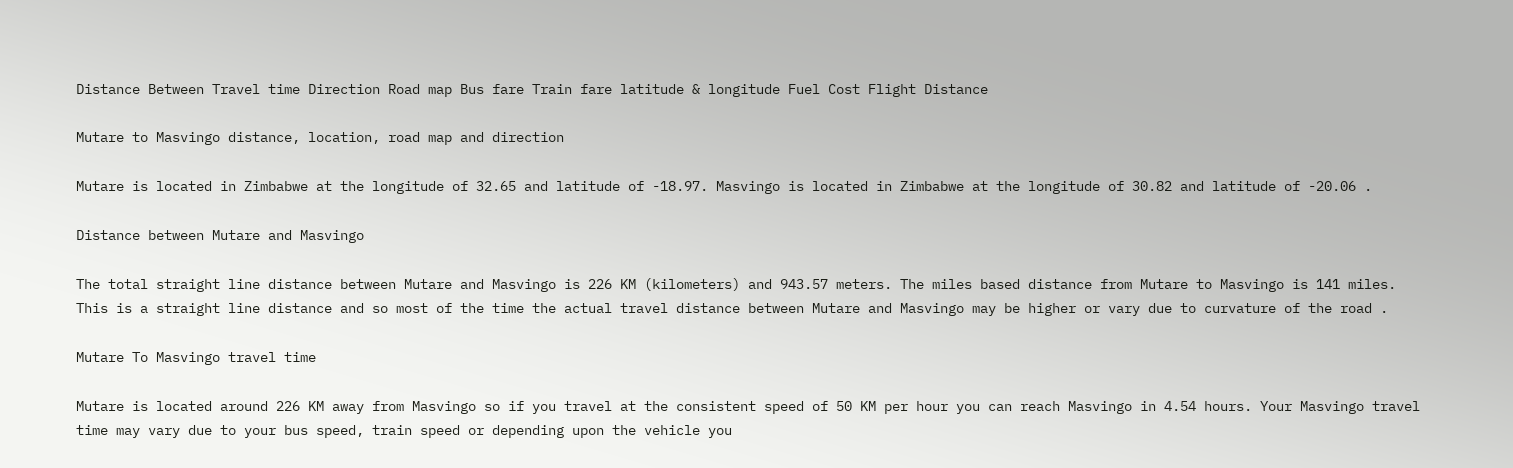Distance Between Travel time Direction Road map Bus fare Train fare latitude & longitude Fuel Cost Flight Distance

Mutare to Masvingo distance, location, road map and direction

Mutare is located in Zimbabwe at the longitude of 32.65 and latitude of -18.97. Masvingo is located in Zimbabwe at the longitude of 30.82 and latitude of -20.06 .

Distance between Mutare and Masvingo

The total straight line distance between Mutare and Masvingo is 226 KM (kilometers) and 943.57 meters. The miles based distance from Mutare to Masvingo is 141 miles. This is a straight line distance and so most of the time the actual travel distance between Mutare and Masvingo may be higher or vary due to curvature of the road .

Mutare To Masvingo travel time

Mutare is located around 226 KM away from Masvingo so if you travel at the consistent speed of 50 KM per hour you can reach Masvingo in 4.54 hours. Your Masvingo travel time may vary due to your bus speed, train speed or depending upon the vehicle you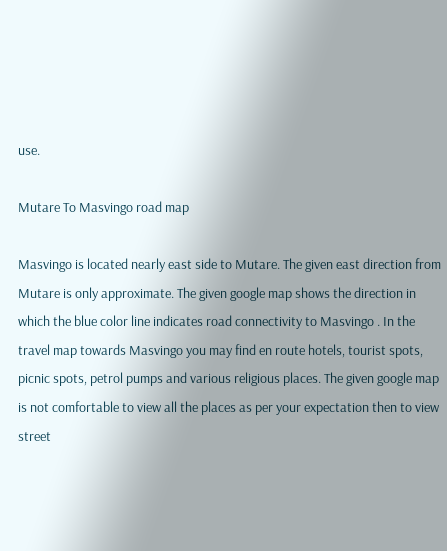use.

Mutare To Masvingo road map

Masvingo is located nearly east side to Mutare. The given east direction from Mutare is only approximate. The given google map shows the direction in which the blue color line indicates road connectivity to Masvingo . In the travel map towards Masvingo you may find en route hotels, tourist spots, picnic spots, petrol pumps and various religious places. The given google map is not comfortable to view all the places as per your expectation then to view street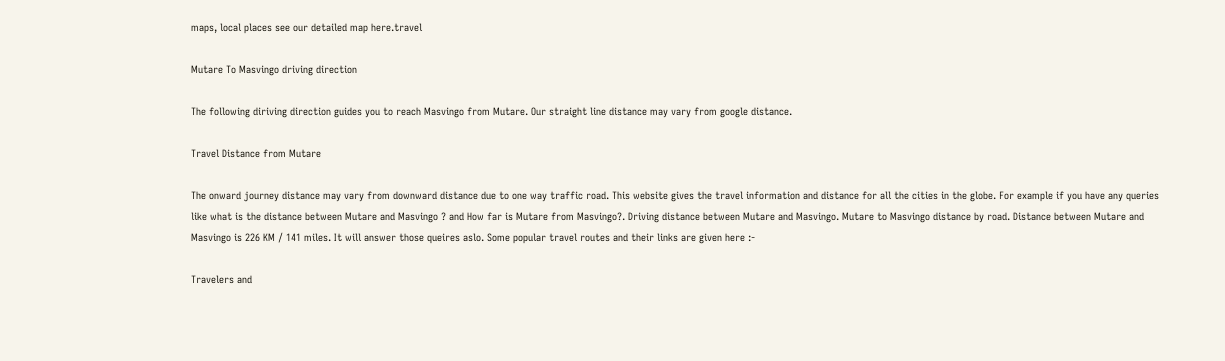maps, local places see our detailed map here.travel

Mutare To Masvingo driving direction

The following diriving direction guides you to reach Masvingo from Mutare. Our straight line distance may vary from google distance.

Travel Distance from Mutare

The onward journey distance may vary from downward distance due to one way traffic road. This website gives the travel information and distance for all the cities in the globe. For example if you have any queries like what is the distance between Mutare and Masvingo ? and How far is Mutare from Masvingo?. Driving distance between Mutare and Masvingo. Mutare to Masvingo distance by road. Distance between Mutare and Masvingo is 226 KM / 141 miles. It will answer those queires aslo. Some popular travel routes and their links are given here :-

Travelers and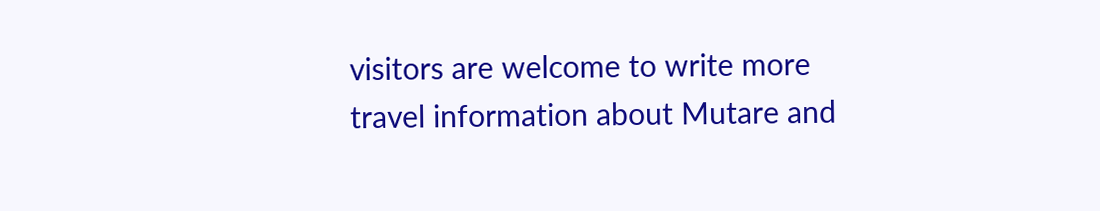visitors are welcome to write more travel information about Mutare and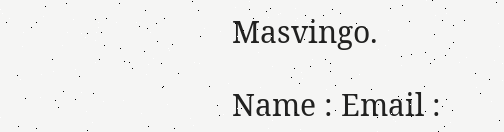Masvingo.

Name : Email :